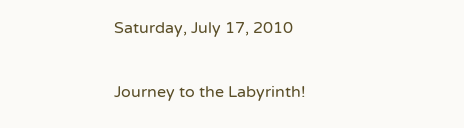Saturday, July 17, 2010

Journey to the Labyrinth!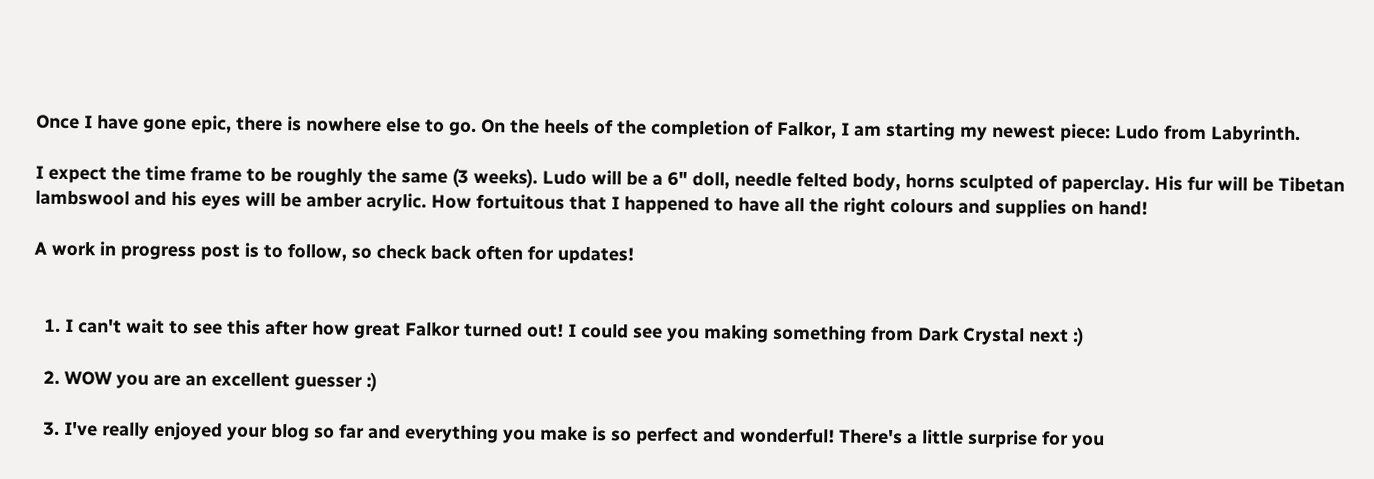Once I have gone epic, there is nowhere else to go. On the heels of the completion of Falkor, I am starting my newest piece: Ludo from Labyrinth.

I expect the time frame to be roughly the same (3 weeks). Ludo will be a 6" doll, needle felted body, horns sculpted of paperclay. His fur will be Tibetan lambswool and his eyes will be amber acrylic. How fortuitous that I happened to have all the right colours and supplies on hand!

A work in progress post is to follow, so check back often for updates!


  1. I can't wait to see this after how great Falkor turned out! I could see you making something from Dark Crystal next :)

  2. WOW you are an excellent guesser :)

  3. I've really enjoyed your blog so far and everything you make is so perfect and wonderful! There's a little surprise for you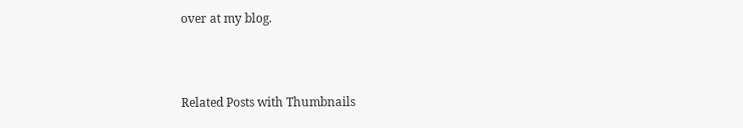over at my blog.



Related Posts with Thumbnails